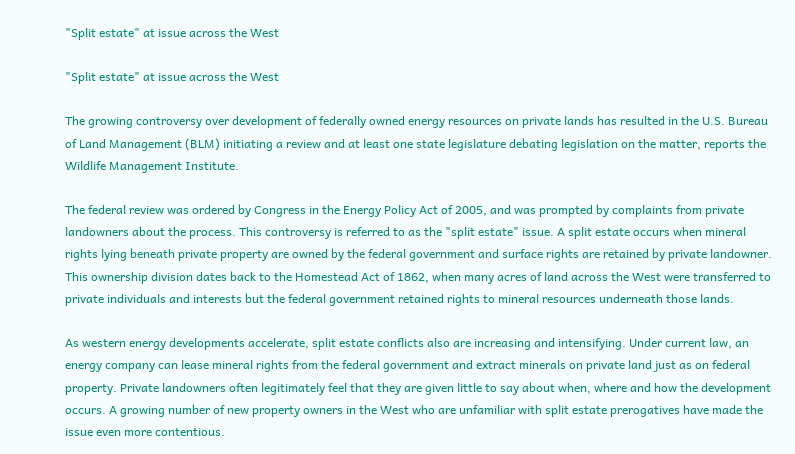"Split estate" at issue across the West

"Split estate" at issue across the West

The growing controversy over development of federally owned energy resources on private lands has resulted in the U.S. Bureau of Land Management (BLM) initiating a review and at least one state legislature debating legislation on the matter, reports the Wildlife Management Institute.

The federal review was ordered by Congress in the Energy Policy Act of 2005, and was prompted by complaints from private landowners about the process. This controversy is referred to as the "split estate" issue. A split estate occurs when mineral rights lying beneath private property are owned by the federal government and surface rights are retained by private landowner. This ownership division dates back to the Homestead Act of 1862, when many acres of land across the West were transferred to private individuals and interests but the federal government retained rights to mineral resources underneath those lands.

As western energy developments accelerate, split estate conflicts also are increasing and intensifying. Under current law, an energy company can lease mineral rights from the federal government and extract minerals on private land just as on federal property. Private landowners often legitimately feel that they are given little to say about when, where and how the development occurs. A growing number of new property owners in the West who are unfamiliar with split estate prerogatives have made the issue even more contentious.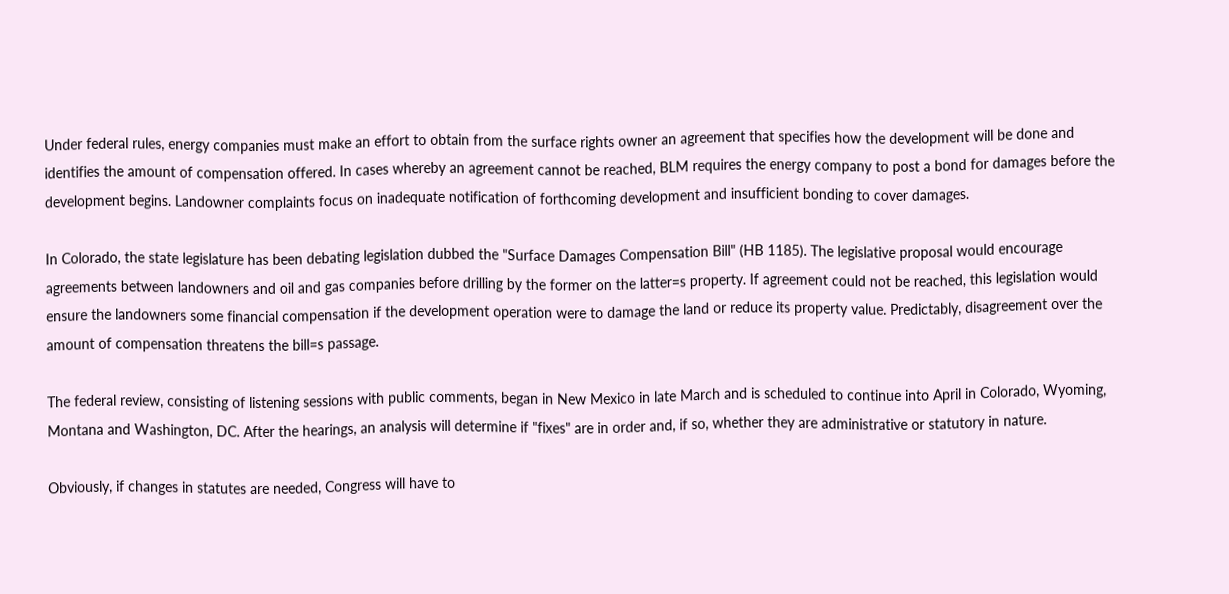Under federal rules, energy companies must make an effort to obtain from the surface rights owner an agreement that specifies how the development will be done and identifies the amount of compensation offered. In cases whereby an agreement cannot be reached, BLM requires the energy company to post a bond for damages before the development begins. Landowner complaints focus on inadequate notification of forthcoming development and insufficient bonding to cover damages.

In Colorado, the state legislature has been debating legislation dubbed the "Surface Damages Compensation Bill" (HB 1185). The legislative proposal would encourage agreements between landowners and oil and gas companies before drilling by the former on the latter=s property. If agreement could not be reached, this legislation would ensure the landowners some financial compensation if the development operation were to damage the land or reduce its property value. Predictably, disagreement over the amount of compensation threatens the bill=s passage.

The federal review, consisting of listening sessions with public comments, began in New Mexico in late March and is scheduled to continue into April in Colorado, Wyoming, Montana and Washington, DC. After the hearings, an analysis will determine if "fixes" are in order and, if so, whether they are administrative or statutory in nature.

Obviously, if changes in statutes are needed, Congress will have to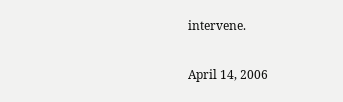intervene.

April 14, 2006